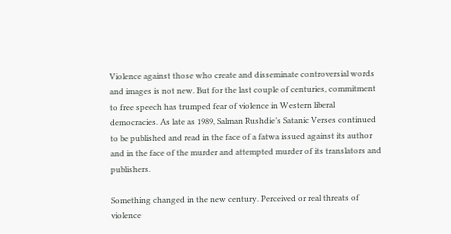Violence against those who create and disseminate controversial words and images is not new. But for the last couple of centuries, commitment to free speech has trumped fear of violence in Western liberal democracies. As late as 1989, Salman Rushdie’s Satanic Verses continued to be published and read in the face of a fatwa issued against its author and in the face of the murder and attempted murder of its translators and publishers.

Something changed in the new century. Perceived or real threats of violence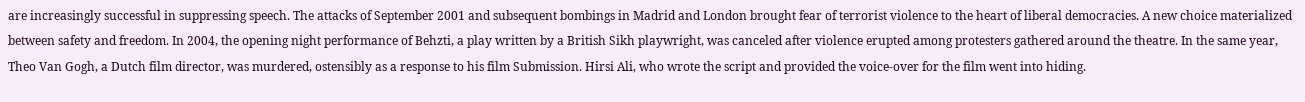are increasingly successful in suppressing speech. The attacks of September 2001 and subsequent bombings in Madrid and London brought fear of terrorist violence to the heart of liberal democracies. A new choice materialized between safety and freedom. In 2004, the opening night performance of Behzti, a play written by a British Sikh playwright, was canceled after violence erupted among protesters gathered around the theatre. In the same year, Theo Van Gogh, a Dutch film director, was murdered, ostensibly as a response to his film Submission. Hirsi Ali, who wrote the script and provided the voice-over for the film went into hiding.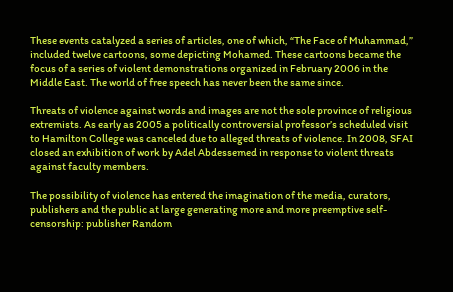These events catalyzed a series of articles, one of which, “The Face of Muhammad,” included twelve cartoons, some depicting Mohamed. These cartoons became the focus of a series of violent demonstrations organized in February 2006 in the Middle East. The world of free speech has never been the same since.

Threats of violence against words and images are not the sole province of religious extremists. As early as 2005 a politically controversial professor’s scheduled visit to Hamilton College was canceled due to alleged threats of violence. In 2008, SFAI closed an exhibition of work by Adel Abdessemed in response to violent threats against faculty members.

The possibility of violence has entered the imagination of the media, curators, publishers and the public at large generating more and more preemptive self-censorship: publisher Random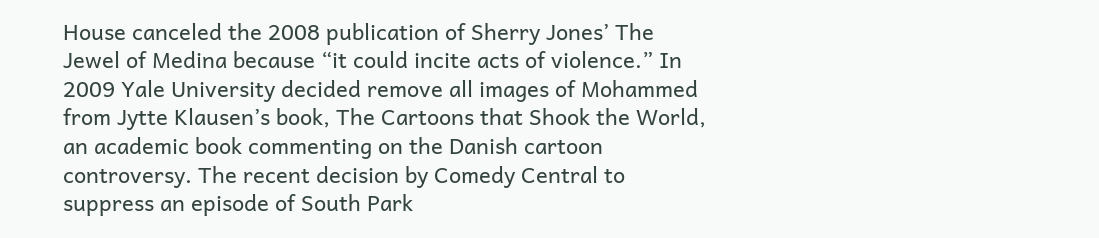House canceled the 2008 publication of Sherry Jones’ The Jewel of Medina because “it could incite acts of violence.” In 2009 Yale University decided remove all images of Mohammed from Jytte Klausen’s book, The Cartoons that Shook the World, an academic book commenting on the Danish cartoon controversy. The recent decision by Comedy Central to suppress an episode of South Park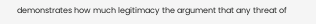demonstrates how much legitimacy the argument that any threat of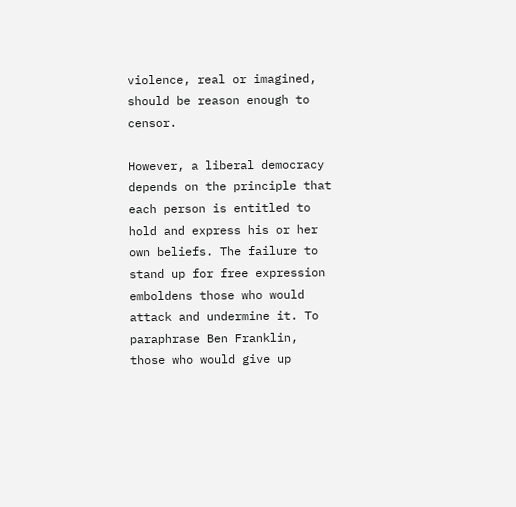violence, real or imagined, should be reason enough to censor.

However, a liberal democracy depends on the principle that each person is entitled to hold and express his or her own beliefs. The failure to stand up for free expression emboldens those who would attack and undermine it. To paraphrase Ben Franklin, those who would give up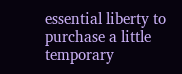essential liberty to purchase a little temporary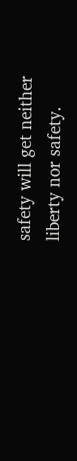safety will get neither liberty nor safety.